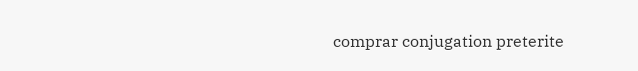comprar conjugation preterite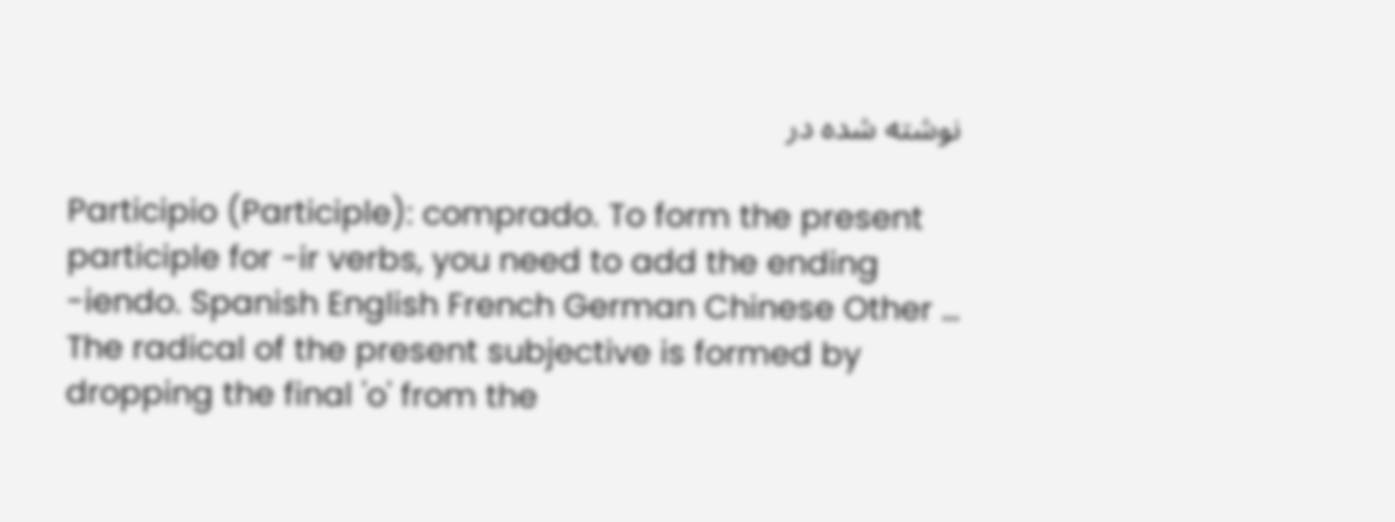نوشته شده در

Participio (Participle): comprado. To form the present participle for -ir verbs, you need to add the ending -iendo. Spanish English French German Chinese Other … The radical of the present subjective is formed by dropping the final 'o' from the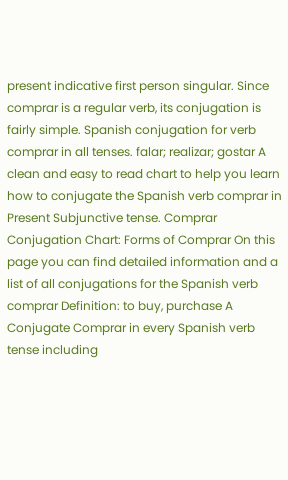present indicative first person singular. Since comprar is a regular verb, its conjugation is fairly simple. Spanish conjugation for verb comprar in all tenses. falar; realizar; gostar A clean and easy to read chart to help you learn how to conjugate the Spanish verb comprar in Present Subjunctive tense. Comprar Conjugation Chart: Forms of Comprar On this page you can find detailed information and a list of all conjugations for the Spanish verb comprar Definition: to buy, purchase A Conjugate Comprar in every Spanish verb tense including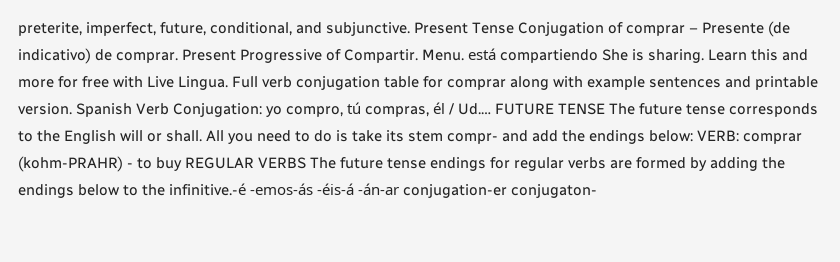preterite, imperfect, future, conditional, and subjunctive. Present Tense Conjugation of comprar – Presente (de indicativo) de comprar. Present Progressive of Compartir. Menu. está compartiendo She is sharing. Learn this and more for free with Live Lingua. Full verb conjugation table for comprar along with example sentences and printable version. Spanish Verb Conjugation: yo compro, tú compras, él / Ud.… FUTURE TENSE The future tense corresponds to the English will or shall. All you need to do is take its stem compr- and add the endings below: VERB: comprar (kohm-PRAHR) - to buy REGULAR VERBS The future tense endings for regular verbs are formed by adding the endings below to the infinitive.-é -emos-ás -éis-á -án-ar conjugation-er conjugaton-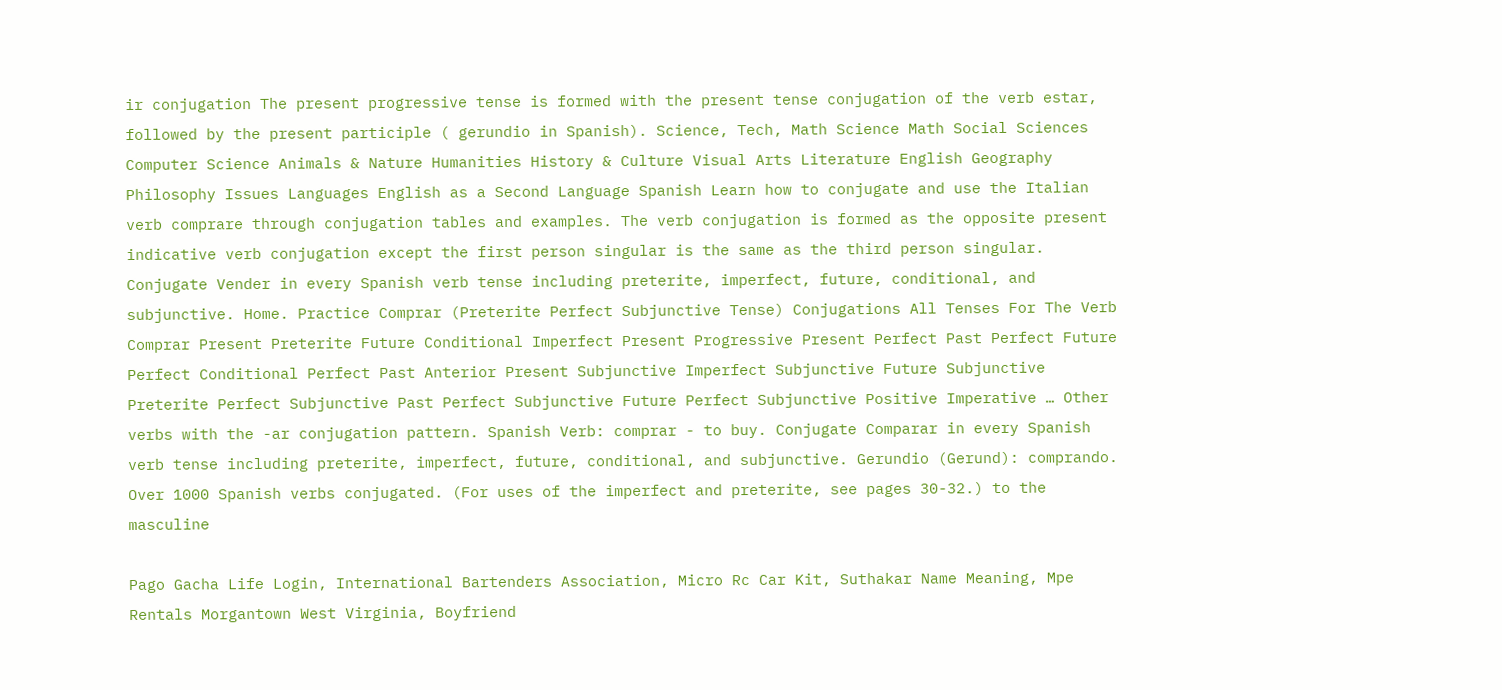ir conjugation The present progressive tense is formed with the present tense conjugation of the verb estar, followed by the present participle ( gerundio in Spanish). Science, Tech, Math Science Math Social Sciences Computer Science Animals & Nature Humanities History & Culture Visual Arts Literature English Geography Philosophy Issues Languages English as a Second Language Spanish Learn how to conjugate and use the Italian verb comprare through conjugation tables and examples. The verb conjugation is formed as the opposite present indicative verb conjugation except the first person singular is the same as the third person singular. Conjugate Vender in every Spanish verb tense including preterite, imperfect, future, conditional, and subjunctive. Home. Practice Comprar (Preterite Perfect Subjunctive Tense) Conjugations All Tenses For The Verb Comprar Present Preterite Future Conditional Imperfect Present Progressive Present Perfect Past Perfect Future Perfect Conditional Perfect Past Anterior Present Subjunctive Imperfect Subjunctive Future Subjunctive Preterite Perfect Subjunctive Past Perfect Subjunctive Future Perfect Subjunctive Positive Imperative … Other verbs with the -ar conjugation pattern. Spanish Verb: comprar - to buy. Conjugate Comparar in every Spanish verb tense including preterite, imperfect, future, conditional, and subjunctive. Gerundio (Gerund): comprando. Over 1000 Spanish verbs conjugated. (For uses of the imperfect and preterite, see pages 30-32.) to the masculine

Pago Gacha Life Login, International Bartenders Association, Micro Rc Car Kit, Suthakar Name Meaning, Mpe Rentals Morgantown West Virginia, Boyfriend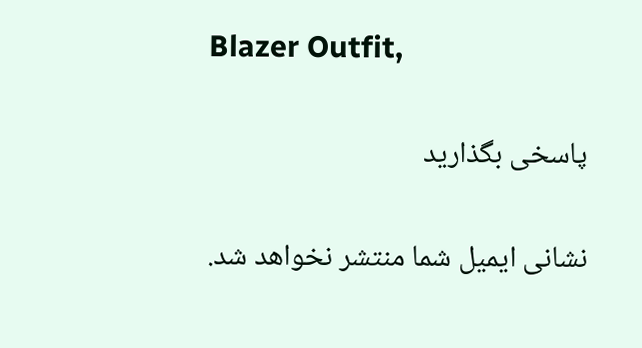Blazer Outfit,

پاسخی بگذارید

نشانی ایمیل شما منتشر نخواهد شد.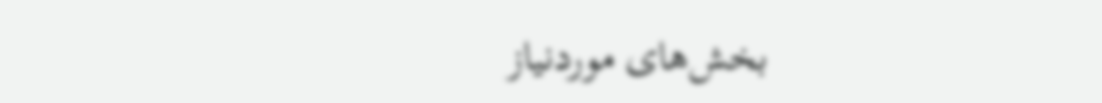بخش‌های موردنیاز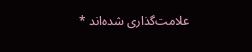علامت‌گذاری شده‌اند *